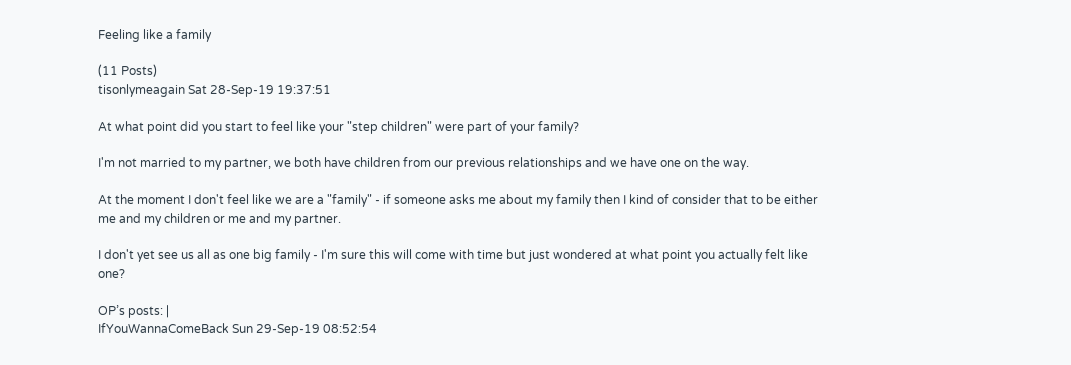Feeling like a family

(11 Posts)
tisonlymeagain Sat 28-Sep-19 19:37:51

At what point did you start to feel like your "step children" were part of your family?

I'm not married to my partner, we both have children from our previous relationships and we have one on the way.

At the moment I don't feel like we are a "family" - if someone asks me about my family then I kind of consider that to be either me and my children or me and my partner.

I don't yet see us all as one big family - I'm sure this will come with time but just wondered at what point you actually felt like one?

OP’s posts: |
IfYouWannaComeBack Sun 29-Sep-19 08:52:54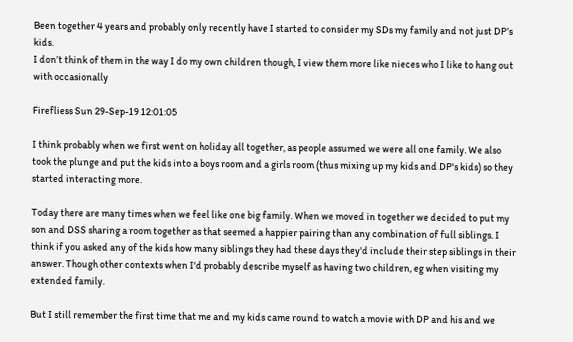Been together 4 years and probably only recently have I started to consider my SDs my family and not just DP’s kids.
I don’t think of them in the way I do my own children though, I view them more like nieces who I like to hang out with occasionally

Firefliess Sun 29-Sep-19 12:01:05

I think probably when we first went on holiday all together, as people assumed we were all one family. We also took the plunge and put the kids into a boys room and a girls room (thus mixing up my kids and DP's kids) so they started interacting more.

Today there are many times when we feel like one big family. When we moved in together we decided to put my son and DSS sharing a room together as that seemed a happier pairing than any combination of full siblings. I think if you asked any of the kids how many siblings they had these days they'd include their step siblings in their answer. Though other contexts when I'd probably describe myself as having two children, eg when visiting my extended family.

But I still remember the first time that me and my kids came round to watch a movie with DP and his and we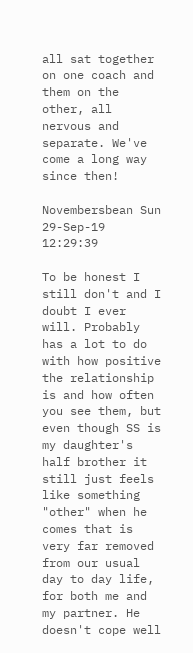all sat together on one coach and them on the other, all nervous and separate. We've come a long way since then!

Novembersbean Sun 29-Sep-19 12:29:39

To be honest I still don't and I doubt I ever will. Probably has a lot to do with how positive the relationship is and how often you see them, but even though SS is my daughter's half brother it still just feels like something "other" when he comes that is very far removed from our usual day to day life, for both me and my partner. He doesn't cope well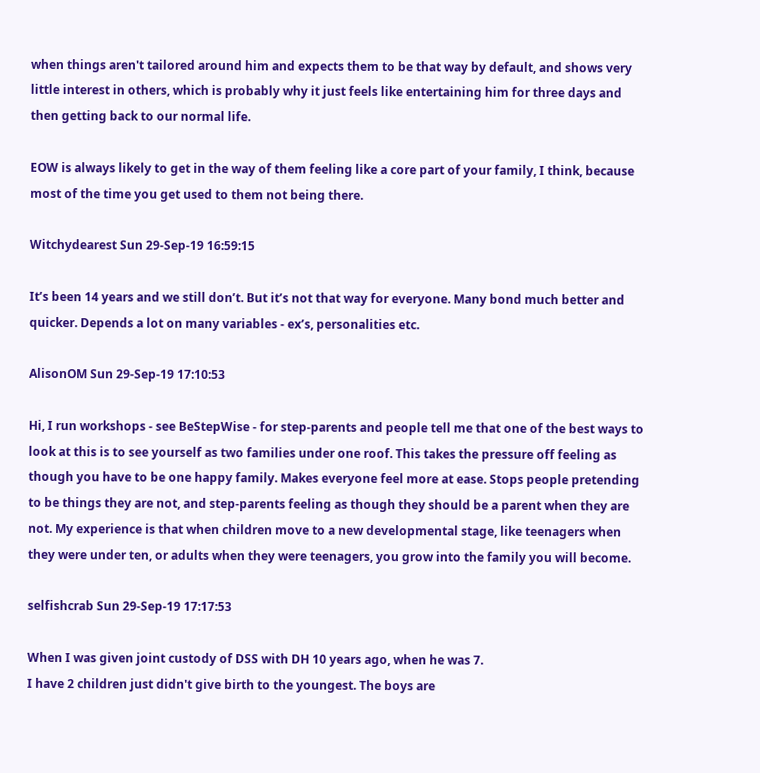when things aren't tailored around him and expects them to be that way by default, and shows very little interest in others, which is probably why it just feels like entertaining him for three days and then getting back to our normal life.

EOW is always likely to get in the way of them feeling like a core part of your family, I think, because most of the time you get used to them not being there.

Witchydearest Sun 29-Sep-19 16:59:15

It’s been 14 years and we still don’t. But it’s not that way for everyone. Many bond much better and quicker. Depends a lot on many variables - ex’s, personalities etc.

AlisonOM Sun 29-Sep-19 17:10:53

Hi, I run workshops - see BeStepWise - for step-parents and people tell me that one of the best ways to look at this is to see yourself as two families under one roof. This takes the pressure off feeling as though you have to be one happy family. Makes everyone feel more at ease. Stops people pretending to be things they are not, and step-parents feeling as though they should be a parent when they are not. My experience is that when children move to a new developmental stage, like teenagers when they were under ten, or adults when they were teenagers, you grow into the family you will become.

selfishcrab Sun 29-Sep-19 17:17:53

When I was given joint custody of DSS with DH 10 years ago, when he was 7.
I have 2 children just didn't give birth to the youngest. The boys are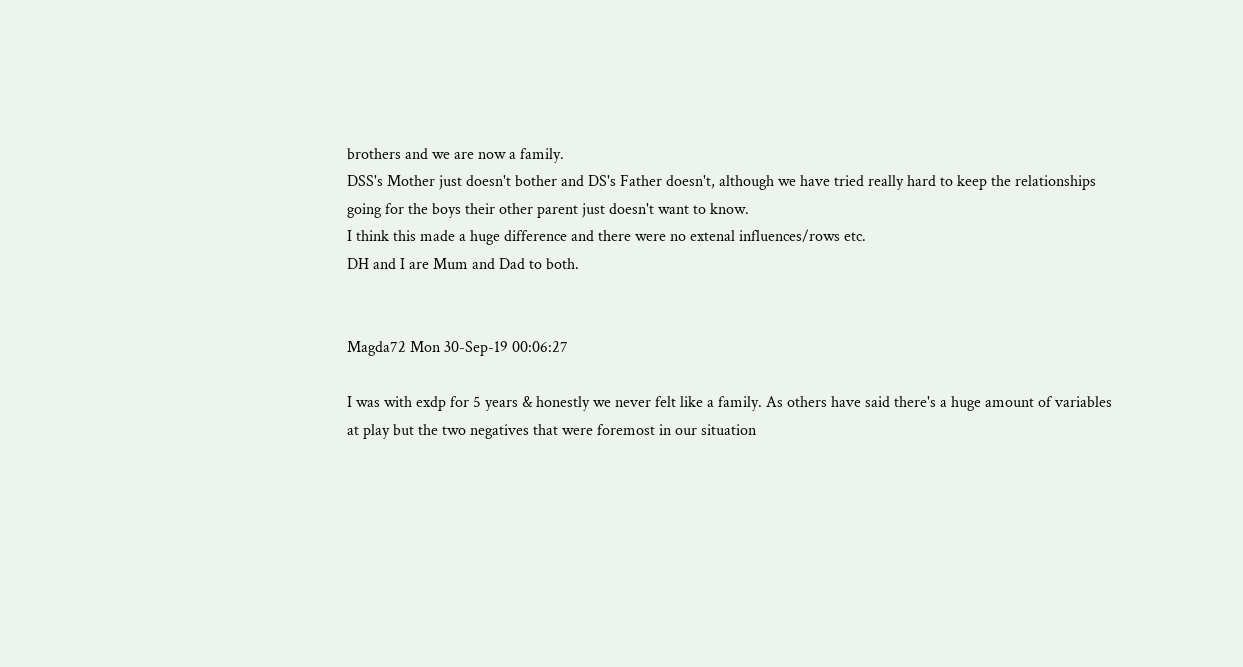brothers and we are now a family.
DSS's Mother just doesn't bother and DS's Father doesn't, although we have tried really hard to keep the relationships going for the boys their other parent just doesn't want to know.
I think this made a huge difference and there were no extenal influences/rows etc.
DH and I are Mum and Dad to both.


Magda72 Mon 30-Sep-19 00:06:27

I was with exdp for 5 years & honestly we never felt like a family. As others have said there's a huge amount of variables at play but the two negatives that were foremost in our situation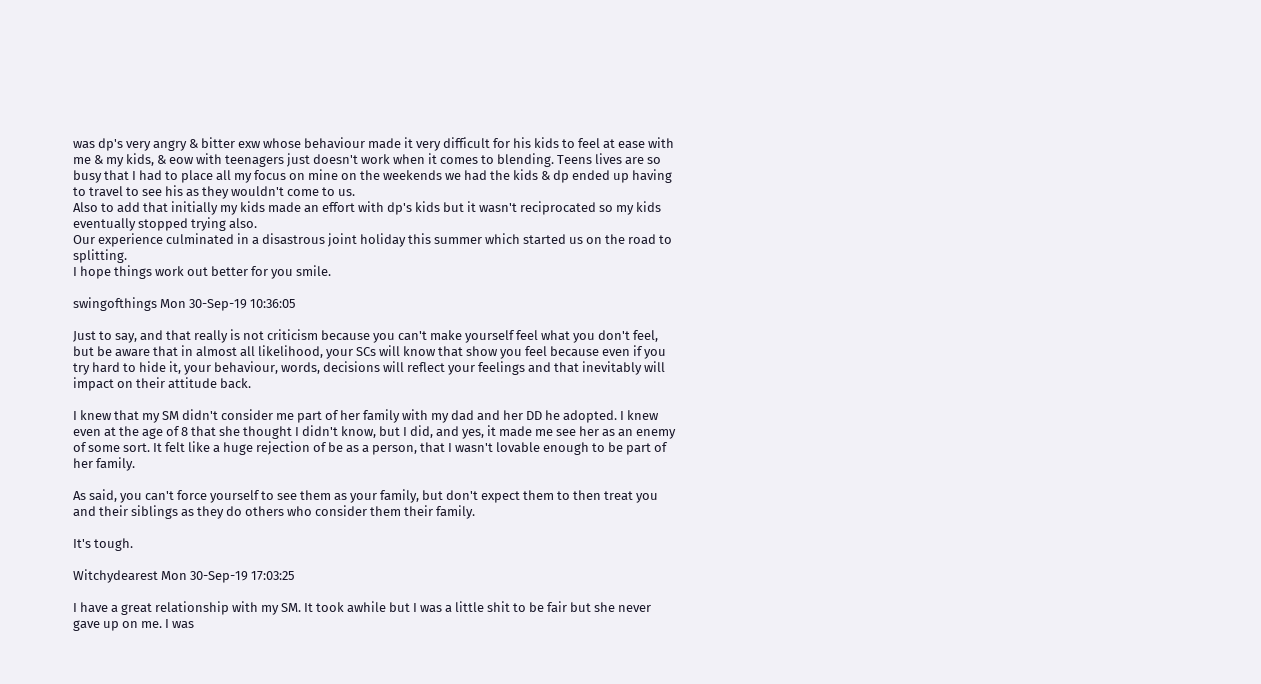was dp's very angry & bitter exw whose behaviour made it very difficult for his kids to feel at ease with me & my kids, & eow with teenagers just doesn't work when it comes to blending. Teens lives are so busy that I had to place all my focus on mine on the weekends we had the kids & dp ended up having to travel to see his as they wouldn't come to us.
Also to add that initially my kids made an effort with dp's kids but it wasn't reciprocated so my kids eventually stopped trying also.
Our experience culminated in a disastrous joint holiday this summer which started us on the road to splitting.
I hope things work out better for you smile.

swingofthings Mon 30-Sep-19 10:36:05

Just to say, and that really is not criticism because you can't make yourself feel what you don't feel, but be aware that in almost all likelihood, your SCs will know that show you feel because even if you try hard to hide it, your behaviour, words, decisions will reflect your feelings and that inevitably will impact on their attitude back.

I knew that my SM didn't consider me part of her family with my dad and her DD he adopted. I knew even at the age of 8 that she thought I didn't know, but I did, and yes, it made me see her as an enemy of some sort. It felt like a huge rejection of be as a person, that I wasn't lovable enough to be part of her family.

As said, you can't force yourself to see them as your family, but don't expect them to then treat you and their siblings as they do others who consider them their family.

It's tough.

Witchydearest Mon 30-Sep-19 17:03:25

I have a great relationship with my SM. It took awhile but I was a little shit to be fair but she never gave up on me. I was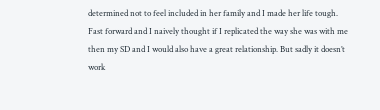determined not to feel included in her family and I made her life tough. Fast forward and I naively thought if I replicated the way she was with me then my SD and I would also have a great relationship. But sadly it doesn’t work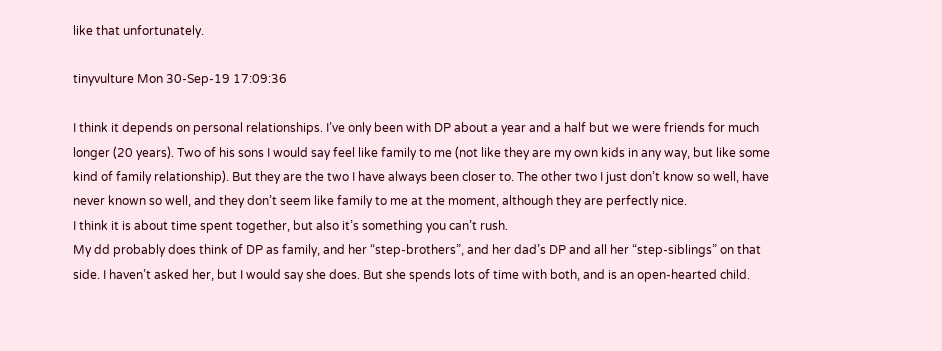like that unfortunately.

tinyvulture Mon 30-Sep-19 17:09:36

I think it depends on personal relationships. I’ve only been with DP about a year and a half but we were friends for much longer (20 years). Two of his sons I would say feel like family to me (not like they are my own kids in any way, but like some kind of family relationship). But they are the two I have always been closer to. The other two I just don’t know so well, have never known so well, and they don’t seem like family to me at the moment, although they are perfectly nice.
I think it is about time spent together, but also it’s something you can’t rush.
My dd probably does think of DP as family, and her “step-brothers”, and her dad’s DP and all her “step-siblings” on that side. I haven’t asked her, but I would say she does. But she spends lots of time with both, and is an open-hearted child.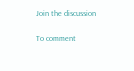Join the discussion

To comment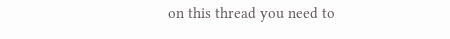on this thread you need to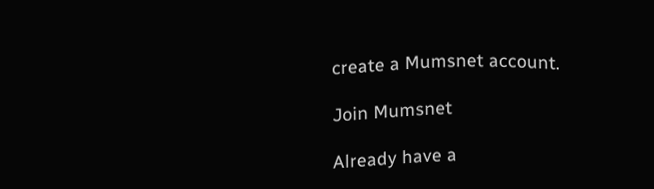create a Mumsnet account.

Join Mumsnet

Already have a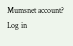Mumsnet account? Log in